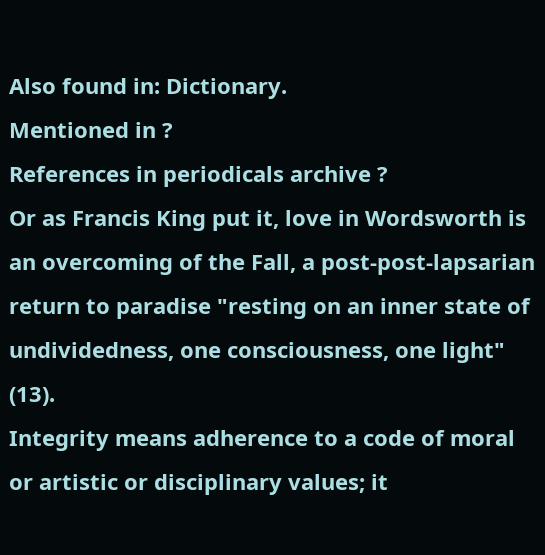Also found in: Dictionary.
Mentioned in ?
References in periodicals archive ?
Or as Francis King put it, love in Wordsworth is an overcoming of the Fall, a post-post-lapsarian return to paradise "resting on an inner state of undividedness, one consciousness, one light" (13).
Integrity means adherence to a code of moral or artistic or disciplinary values; it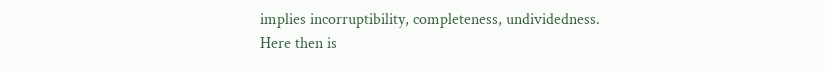implies incorruptibility, completeness, undividedness.
Here then is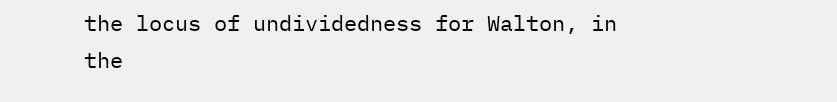the locus of undividedness for Walton, in the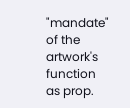"mandate" of the artwork's function as prop.